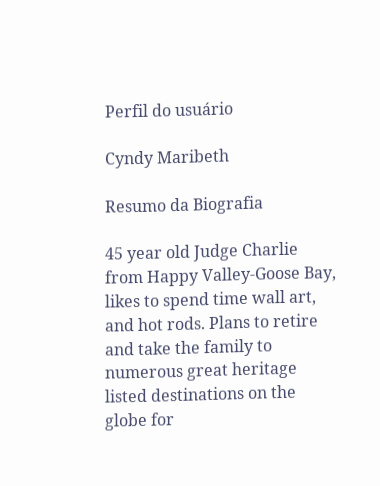Perfil do usuário

Cyndy Maribeth

Resumo da Biografia

45 year old Judge Charlie from Happy Valley-Goose Bay, likes to spend time wall art, and hot rods. Plans to retire and take the family to numerous great heritage listed destinations on the globe for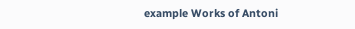example Works of Antoni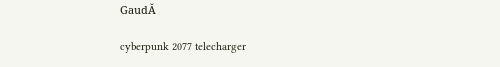GaudĂ

cyberpunk 2077 telecharger